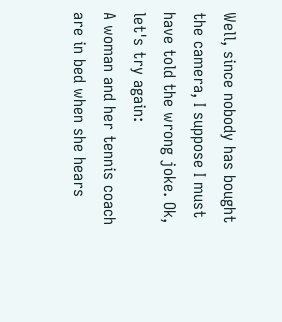Well, since nobody has bought the camera, I suppose I must have told the wrong joke. Ok, let's try again:
A woman and her tennis coach are in bed when she hears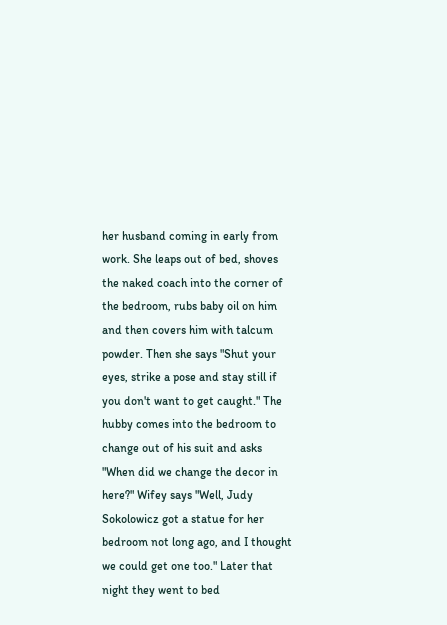her husband coming in early from work. She leaps out of bed, shoves the naked coach into the corner of the bedroom, rubs baby oil on him and then covers him with talcum powder. Then she says "Shut your eyes, strike a pose and stay still if you don't want to get caught." The hubby comes into the bedroom to change out of his suit and asks "When did we change the decor in here?" Wifey says "Well, Judy Sokolowicz got a statue for her bedroom not long ago, and I thought we could get one too." Later that night they went to bed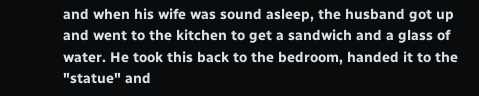and when his wife was sound asleep, the husband got up and went to the kitchen to get a sandwich and a glass of water. He took this back to the bedroom, handed it to the "statue" and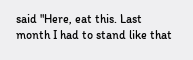said "Here, eat this. Last month I had to stand like that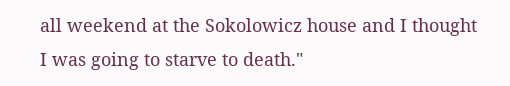all weekend at the Sokolowicz house and I thought I was going to starve to death."